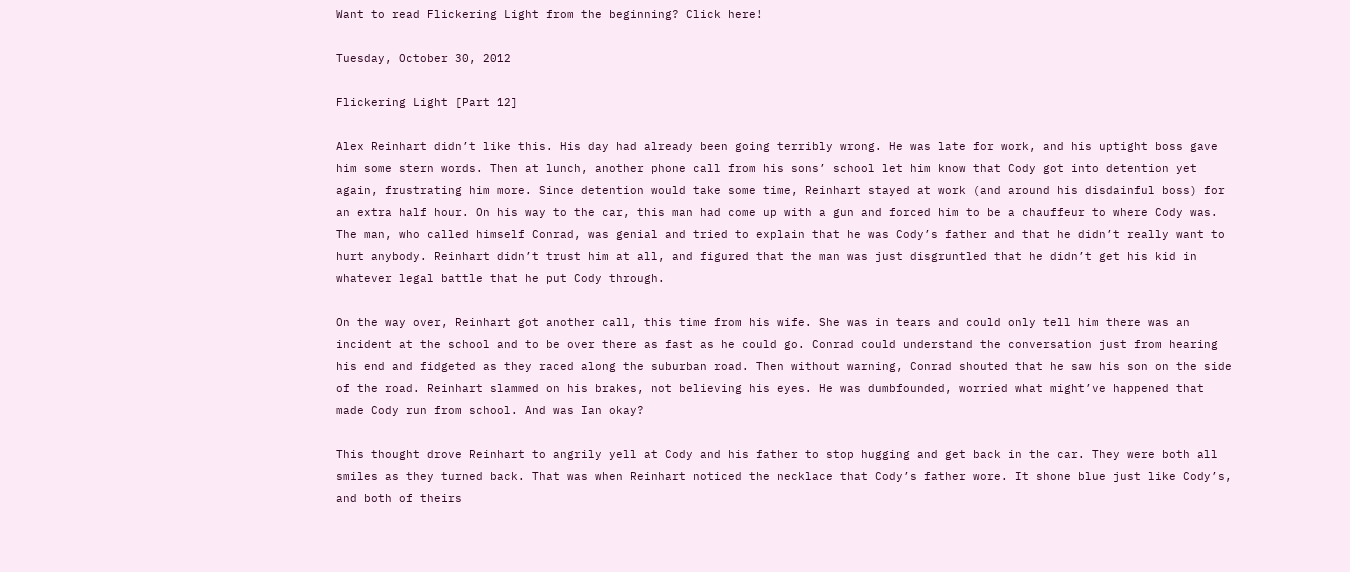Want to read Flickering Light from the beginning? Click here!

Tuesday, October 30, 2012

Flickering Light [Part 12]

Alex Reinhart didn’t like this. His day had already been going terribly wrong. He was late for work, and his uptight boss gave him some stern words. Then at lunch, another phone call from his sons’ school let him know that Cody got into detention yet again, frustrating him more. Since detention would take some time, Reinhart stayed at work (and around his disdainful boss) for an extra half hour. On his way to the car, this man had come up with a gun and forced him to be a chauffeur to where Cody was. The man, who called himself Conrad, was genial and tried to explain that he was Cody’s father and that he didn’t really want to hurt anybody. Reinhart didn’t trust him at all, and figured that the man was just disgruntled that he didn’t get his kid in whatever legal battle that he put Cody through.

On the way over, Reinhart got another call, this time from his wife. She was in tears and could only tell him there was an incident at the school and to be over there as fast as he could go. Conrad could understand the conversation just from hearing his end and fidgeted as they raced along the suburban road. Then without warning, Conrad shouted that he saw his son on the side of the road. Reinhart slammed on his brakes, not believing his eyes. He was dumbfounded, worried what might’ve happened that made Cody run from school. And was Ian okay?

This thought drove Reinhart to angrily yell at Cody and his father to stop hugging and get back in the car. They were both all smiles as they turned back. That was when Reinhart noticed the necklace that Cody’s father wore. It shone blue just like Cody’s, and both of theirs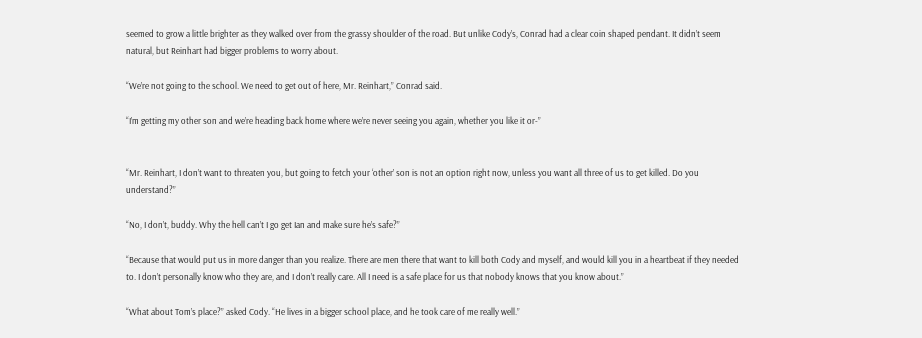seemed to grow a little brighter as they walked over from the grassy shoulder of the road. But unlike Cody’s, Conrad had a clear coin shaped pendant. It didn’t seem natural, but Reinhart had bigger problems to worry about.

“We’re not going to the school. We need to get out of here, Mr. Reinhart,” Conrad said.

“I’m getting my other son and we’re heading back home where we’re never seeing you again, whether you like it or-”


“Mr. Reinhart, I don’t want to threaten you, but going to fetch your ‘other’ son is not an option right now, unless you want all three of us to get killed. Do you understand?”

“No, I don’t, buddy. Why the hell can’t I go get Ian and make sure he’s safe?”

“Because that would put us in more danger than you realize. There are men there that want to kill both Cody and myself, and would kill you in a heartbeat if they needed to. I don’t personally know who they are, and I don’t really care. All I need is a safe place for us that nobody knows that you know about.”

“What about Tom’s place?” asked Cody. “He lives in a bigger school place, and he took care of me really well.”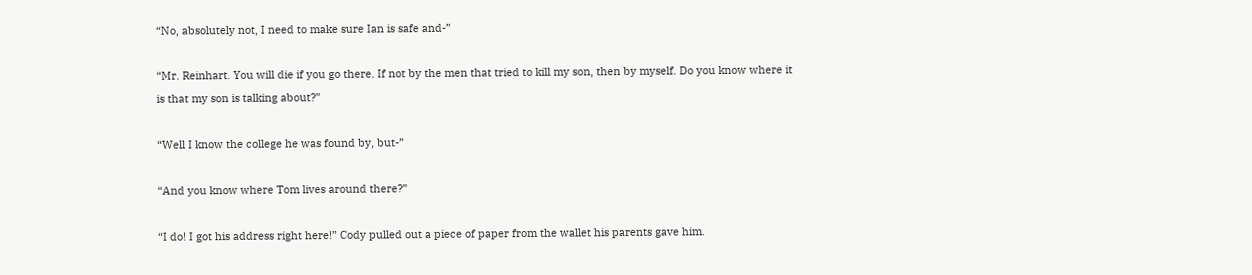“No, absolutely not, I need to make sure Ian is safe and-”

“Mr. Reinhart. You will die if you go there. If not by the men that tried to kill my son, then by myself. Do you know where it is that my son is talking about?”

“Well I know the college he was found by, but-”

“And you know where Tom lives around there?”

“I do! I got his address right here!” Cody pulled out a piece of paper from the wallet his parents gave him.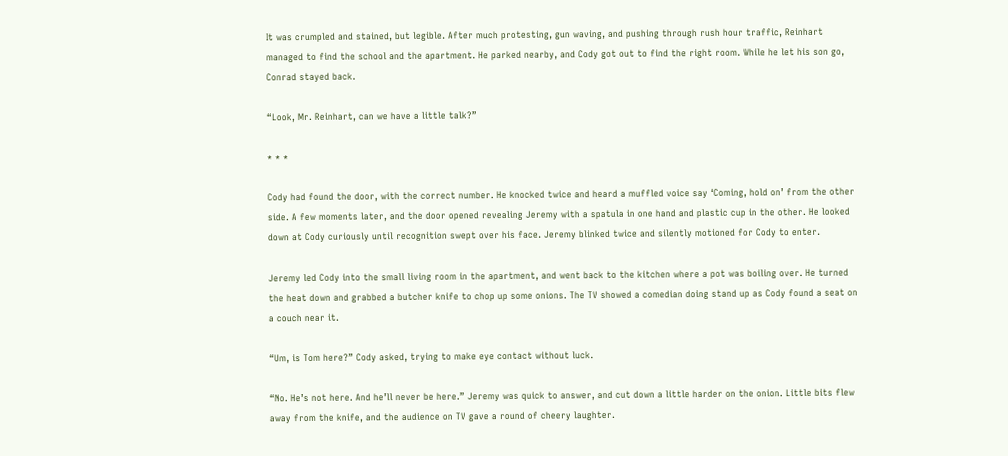It was crumpled and stained, but legible. After much protesting, gun waving, and pushing through rush hour traffic, Reinhart managed to find the school and the apartment. He parked nearby, and Cody got out to find the right room. While he let his son go, Conrad stayed back.

“Look, Mr. Reinhart, can we have a little talk?”

* * *

Cody had found the door, with the correct number. He knocked twice and heard a muffled voice say ‘Coming, hold on’ from the other side. A few moments later, and the door opened revealing Jeremy with a spatula in one hand and plastic cup in the other. He looked down at Cody curiously until recognition swept over his face. Jeremy blinked twice and silently motioned for Cody to enter.

Jeremy led Cody into the small living room in the apartment, and went back to the kitchen where a pot was boiling over. He turned the heat down and grabbed a butcher knife to chop up some onions. The TV showed a comedian doing stand up as Cody found a seat on a couch near it.

“Um, is Tom here?” Cody asked, trying to make eye contact without luck.

“No. He’s not here. And he’ll never be here.” Jeremy was quick to answer, and cut down a little harder on the onion. Little bits flew away from the knife, and the audience on TV gave a round of cheery laughter.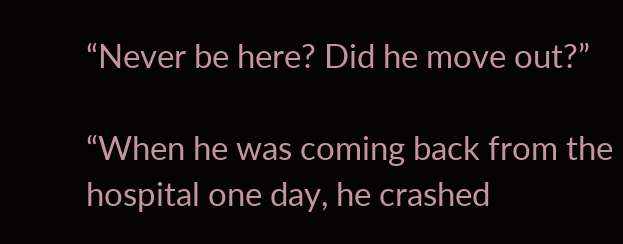“Never be here? Did he move out?”

“When he was coming back from the hospital one day, he crashed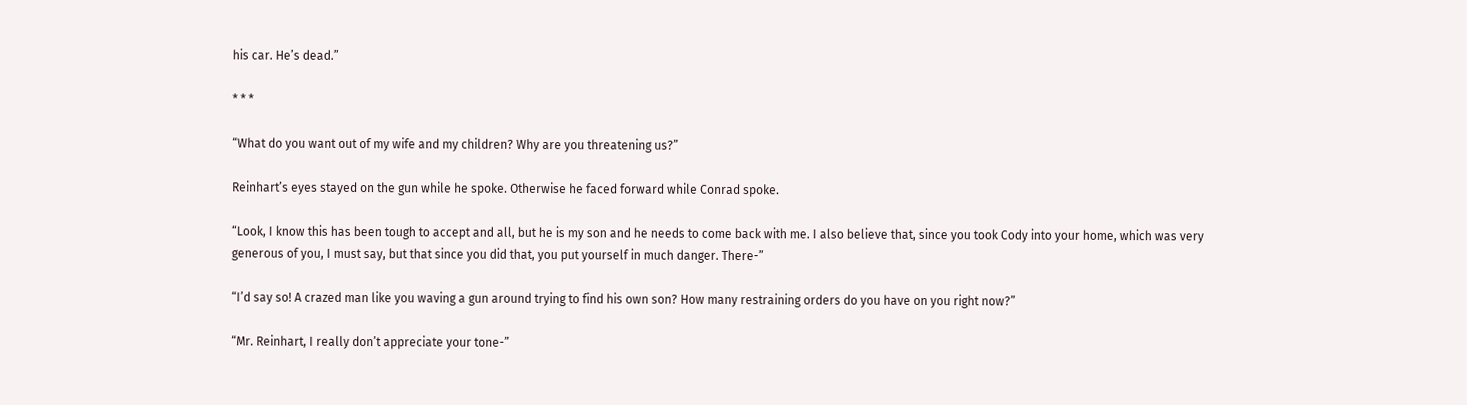his car. He’s dead.”

* * *

“What do you want out of my wife and my children? Why are you threatening us?”

Reinhart’s eyes stayed on the gun while he spoke. Otherwise he faced forward while Conrad spoke.

“Look, I know this has been tough to accept and all, but he is my son and he needs to come back with me. I also believe that, since you took Cody into your home, which was very generous of you, I must say, but that since you did that, you put yourself in much danger. There-”

“I’d say so! A crazed man like you waving a gun around trying to find his own son? How many restraining orders do you have on you right now?”

“Mr. Reinhart, I really don’t appreciate your tone-”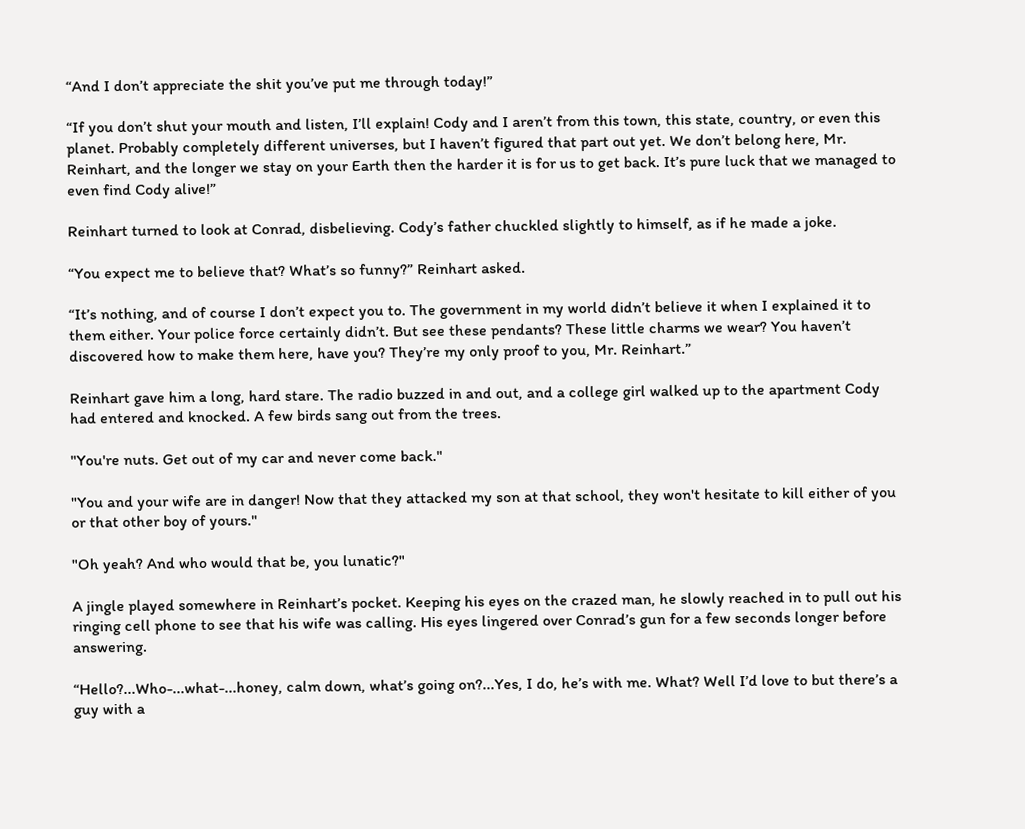“And I don’t appreciate the shit you’ve put me through today!”

“If you don’t shut your mouth and listen, I’ll explain! Cody and I aren’t from this town, this state, country, or even this planet. Probably completely different universes, but I haven’t figured that part out yet. We don’t belong here, Mr. Reinhart, and the longer we stay on your Earth then the harder it is for us to get back. It’s pure luck that we managed to even find Cody alive!”

Reinhart turned to look at Conrad, disbelieving. Cody’s father chuckled slightly to himself, as if he made a joke.

“You expect me to believe that? What’s so funny?” Reinhart asked.

“It’s nothing, and of course I don’t expect you to. The government in my world didn’t believe it when I explained it to them either. Your police force certainly didn’t. But see these pendants? These little charms we wear? You haven’t discovered how to make them here, have you? They’re my only proof to you, Mr. Reinhart.”

Reinhart gave him a long, hard stare. The radio buzzed in and out, and a college girl walked up to the apartment Cody had entered and knocked. A few birds sang out from the trees.

"You're nuts. Get out of my car and never come back."

"You and your wife are in danger! Now that they attacked my son at that school, they won't hesitate to kill either of you or that other boy of yours."

"Oh yeah? And who would that be, you lunatic?"

A jingle played somewhere in Reinhart’s pocket. Keeping his eyes on the crazed man, he slowly reached in to pull out his ringing cell phone to see that his wife was calling. His eyes lingered over Conrad’s gun for a few seconds longer before answering.

“Hello?...Who-...what-...honey, calm down, what’s going on?...Yes, I do, he’s with me. What? Well I’d love to but there’s a guy with a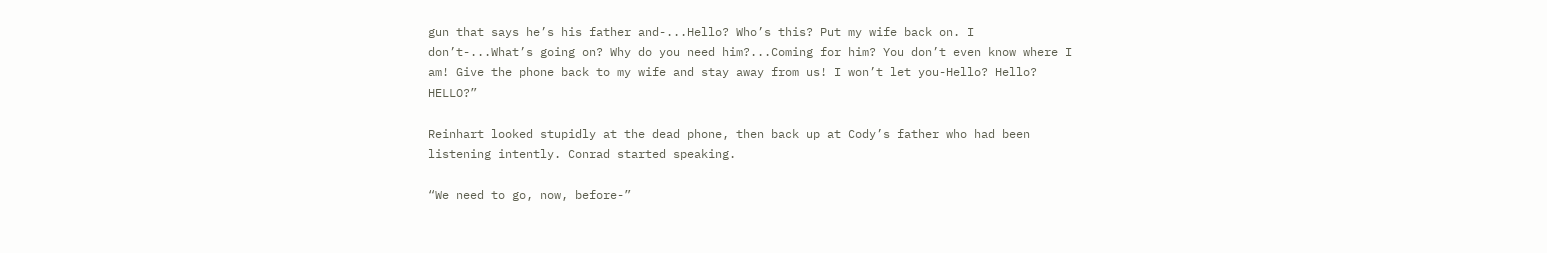gun that says he’s his father and-...Hello? Who’s this? Put my wife back on. I don’t-...What’s going on? Why do you need him?...Coming for him? You don’t even know where I am! Give the phone back to my wife and stay away from us! I won’t let you-Hello? Hello? HELLO?”

Reinhart looked stupidly at the dead phone, then back up at Cody’s father who had been listening intently. Conrad started speaking.

“We need to go, now, before-”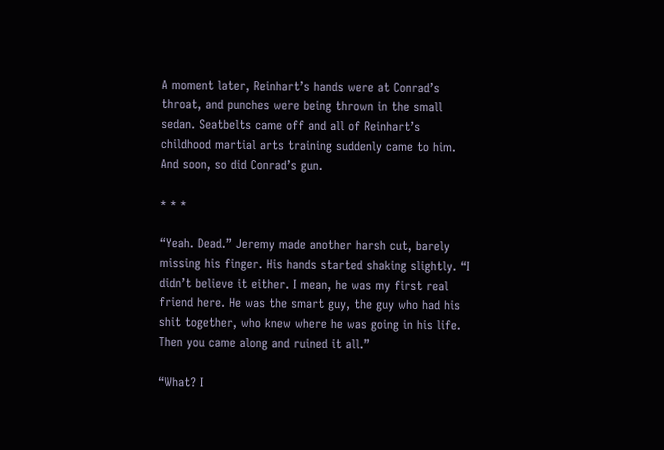A moment later, Reinhart’s hands were at Conrad’s throat, and punches were being thrown in the small sedan. Seatbelts came off and all of Reinhart’s childhood martial arts training suddenly came to him. And soon, so did Conrad’s gun.

* * *

“Yeah. Dead.” Jeremy made another harsh cut, barely missing his finger. His hands started shaking slightly. “I didn’t believe it either. I mean, he was my first real friend here. He was the smart guy, the guy who had his shit together, who knew where he was going in his life. Then you came along and ruined it all.”

“What? I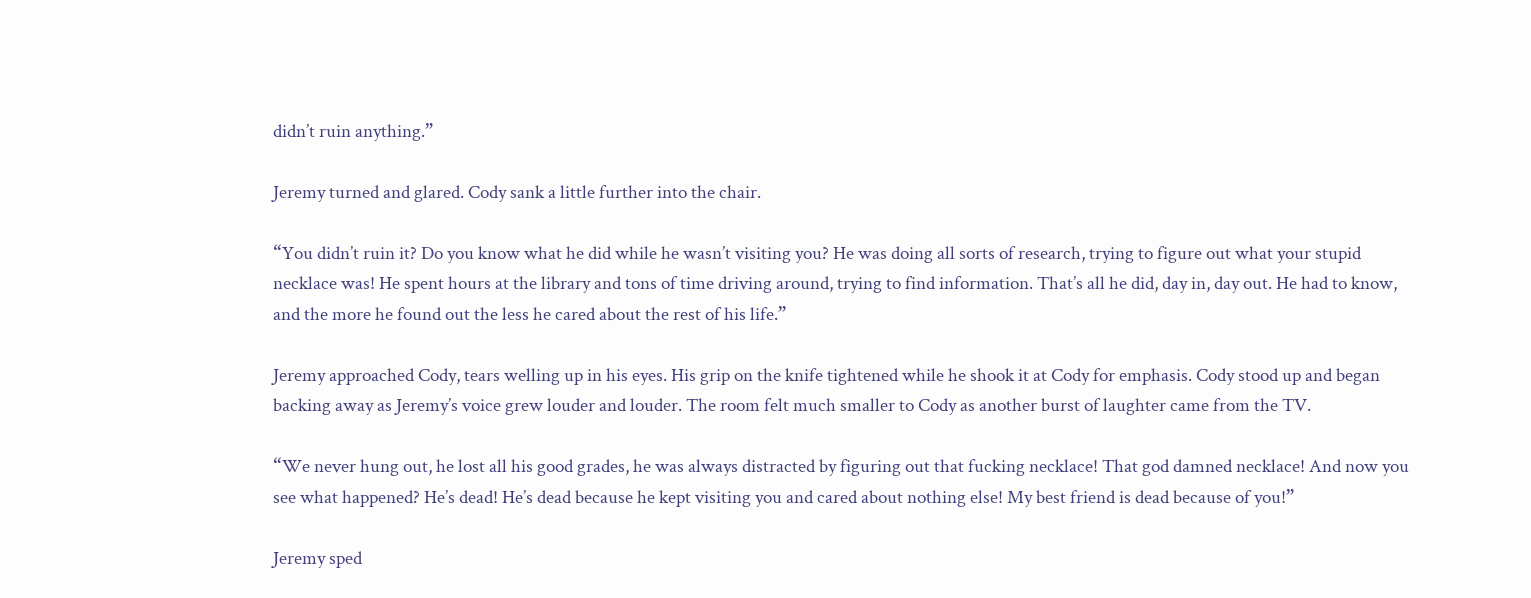didn’t ruin anything.”

Jeremy turned and glared. Cody sank a little further into the chair.

“You didn’t ruin it? Do you know what he did while he wasn’t visiting you? He was doing all sorts of research, trying to figure out what your stupid necklace was! He spent hours at the library and tons of time driving around, trying to find information. That’s all he did, day in, day out. He had to know, and the more he found out the less he cared about the rest of his life.”

Jeremy approached Cody, tears welling up in his eyes. His grip on the knife tightened while he shook it at Cody for emphasis. Cody stood up and began backing away as Jeremy’s voice grew louder and louder. The room felt much smaller to Cody as another burst of laughter came from the TV.

“We never hung out, he lost all his good grades, he was always distracted by figuring out that fucking necklace! That god damned necklace! And now you see what happened? He’s dead! He’s dead because he kept visiting you and cared about nothing else! My best friend is dead because of you!”

Jeremy sped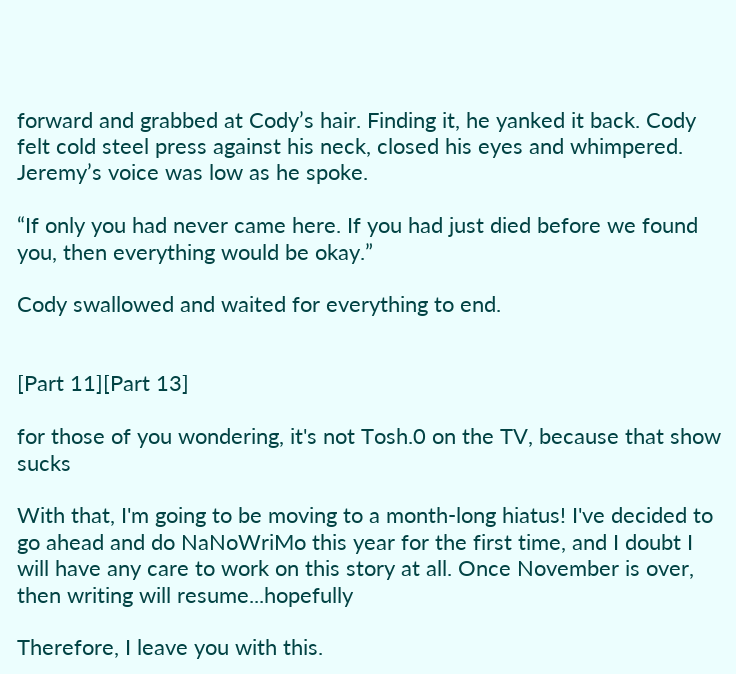forward and grabbed at Cody’s hair. Finding it, he yanked it back. Cody felt cold steel press against his neck, closed his eyes and whimpered. Jeremy’s voice was low as he spoke.

“If only you had never came here. If you had just died before we found you, then everything would be okay.”

Cody swallowed and waited for everything to end.


[Part 11][Part 13]

for those of you wondering, it's not Tosh.0 on the TV, because that show sucks

With that, I'm going to be moving to a month-long hiatus! I've decided to go ahead and do NaNoWriMo this year for the first time, and I doubt I will have any care to work on this story at all. Once November is over, then writing will resume...hopefully

Therefore, I leave you with this.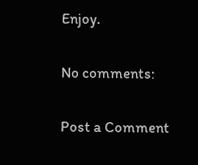Enjoy.

No comments:

Post a Comment